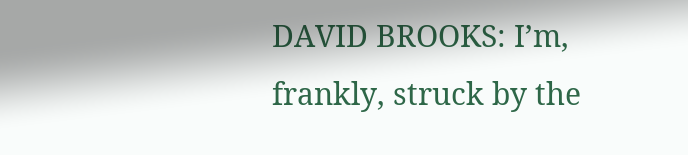DAVID BROOKS: I’m, frankly, struck by the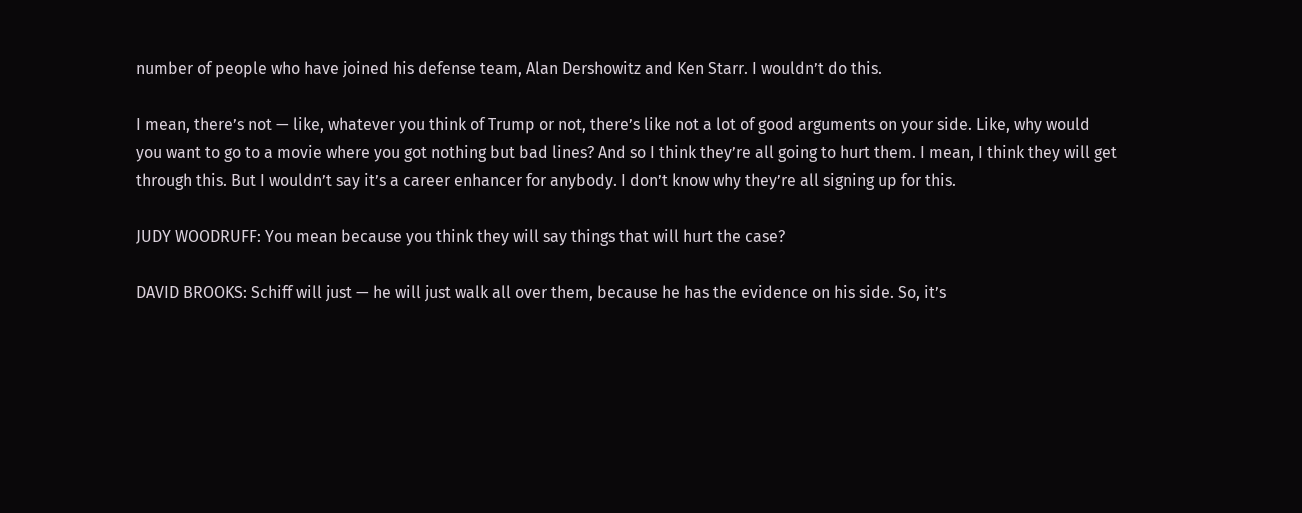number of people who have joined his defense team, Alan Dershowitz and Ken Starr. I wouldn’t do this.

I mean, there’s not — like, whatever you think of Trump or not, there’s like not a lot of good arguments on your side. Like, why would you want to go to a movie where you got nothing but bad lines? And so I think they’re all going to hurt them. I mean, I think they will get through this. But I wouldn’t say it’s a career enhancer for anybody. I don’t know why they’re all signing up for this.

JUDY WOODRUFF: You mean because you think they will say things that will hurt the case?

DAVID BROOKS: Schiff will just — he will just walk all over them, because he has the evidence on his side. So, it’s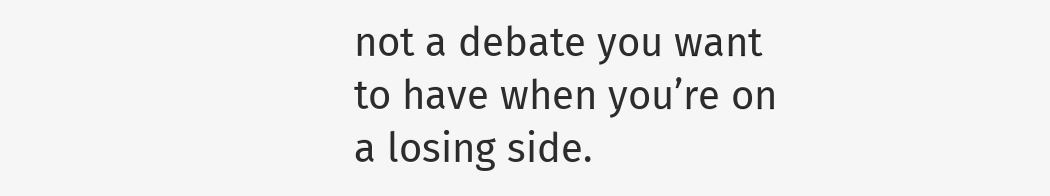not a debate you want to have when you’re on a losing side.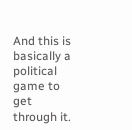And this is basically a political game to get through it.